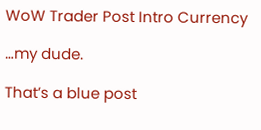WoW Trader Post Intro Currency

…my dude.

That’s a blue post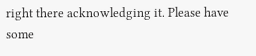right there acknowledging it. Please have some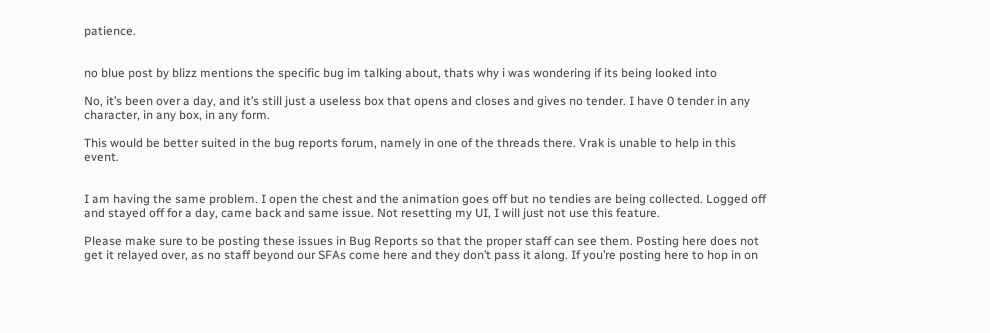patience.


no blue post by blizz mentions the specific bug im talking about, thats why i was wondering if its being looked into

No, it’s been over a day, and it’s still just a useless box that opens and closes and gives no tender. I have 0 tender in any character, in any box, in any form.

This would be better suited in the bug reports forum, namely in one of the threads there. Vrak is unable to help in this event.


I am having the same problem. I open the chest and the animation goes off but no tendies are being collected. Logged off and stayed off for a day, came back and same issue. Not resetting my UI, I will just not use this feature.

Please make sure to be posting these issues in Bug Reports so that the proper staff can see them. Posting here does not get it relayed over, as no staff beyond our SFAs come here and they don’t pass it along. If you’re posting here to hop in on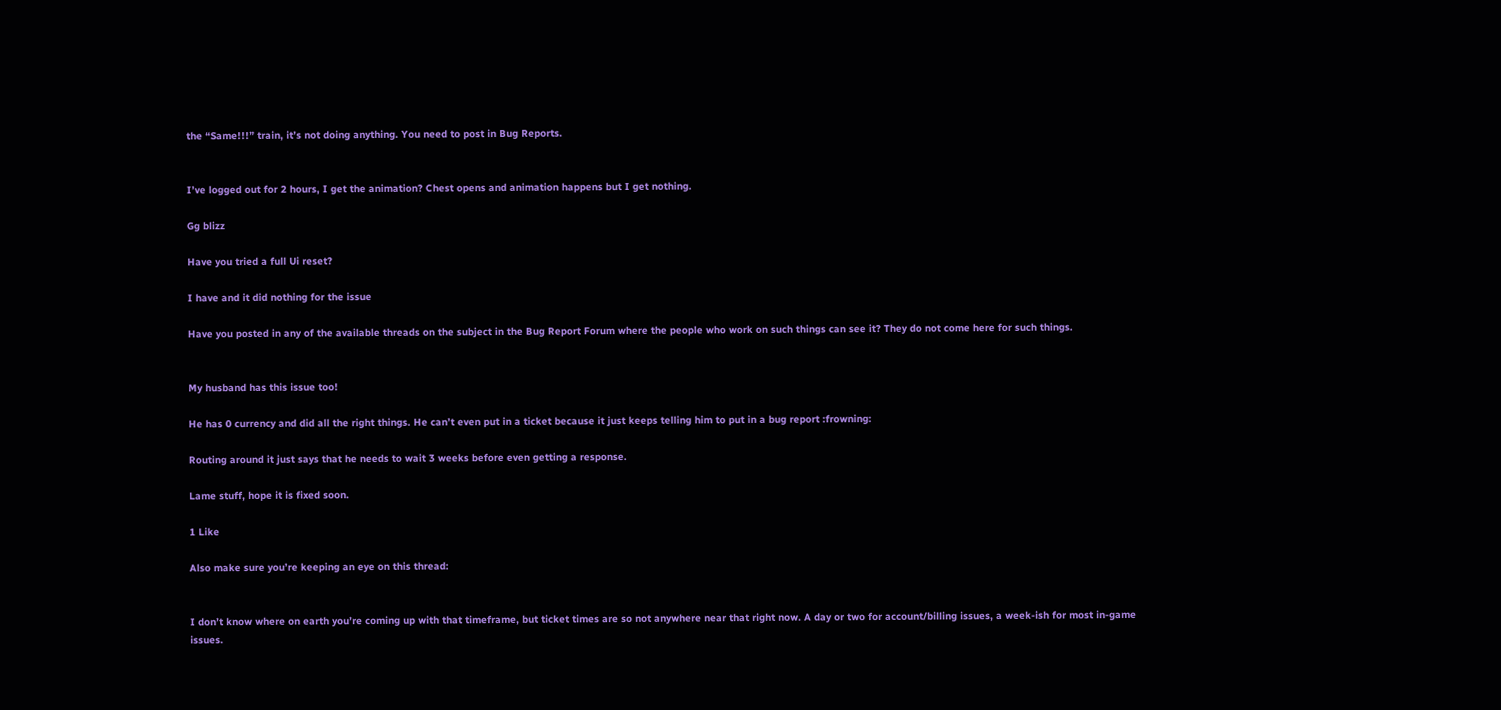the “Same!!!” train, it’s not doing anything. You need to post in Bug Reports.


I’ve logged out for 2 hours, I get the animation? Chest opens and animation happens but I get nothing.

Gg blizz

Have you tried a full Ui reset?

I have and it did nothing for the issue

Have you posted in any of the available threads on the subject in the Bug Report Forum where the people who work on such things can see it? They do not come here for such things.


My husband has this issue too!

He has 0 currency and did all the right things. He can’t even put in a ticket because it just keeps telling him to put in a bug report :frowning:

Routing around it just says that he needs to wait 3 weeks before even getting a response.

Lame stuff, hope it is fixed soon.

1 Like

Also make sure you’re keeping an eye on this thread:


I don’t know where on earth you’re coming up with that timeframe, but ticket times are so not anywhere near that right now. A day or two for account/billing issues, a week-ish for most in-game issues.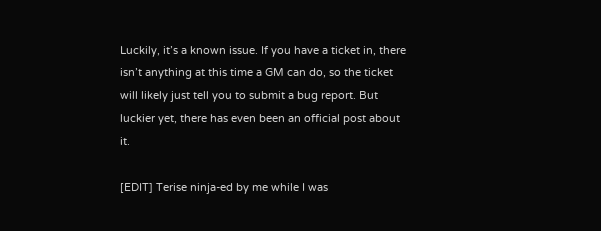Luckily, it’s a known issue. If you have a ticket in, there isn’t anything at this time a GM can do, so the ticket will likely just tell you to submit a bug report. But luckier yet, there has even been an official post about it.

[EDIT] Terise ninja-ed by me while I was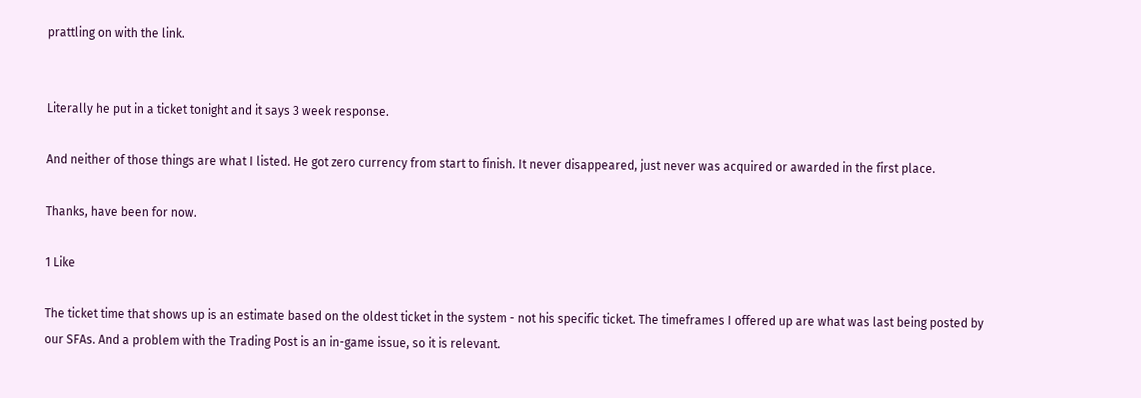prattling on with the link.


Literally he put in a ticket tonight and it says 3 week response.

And neither of those things are what I listed. He got zero currency from start to finish. It never disappeared, just never was acquired or awarded in the first place.

Thanks, have been for now.

1 Like

The ticket time that shows up is an estimate based on the oldest ticket in the system - not his specific ticket. The timeframes I offered up are what was last being posted by our SFAs. And a problem with the Trading Post is an in-game issue, so it is relevant.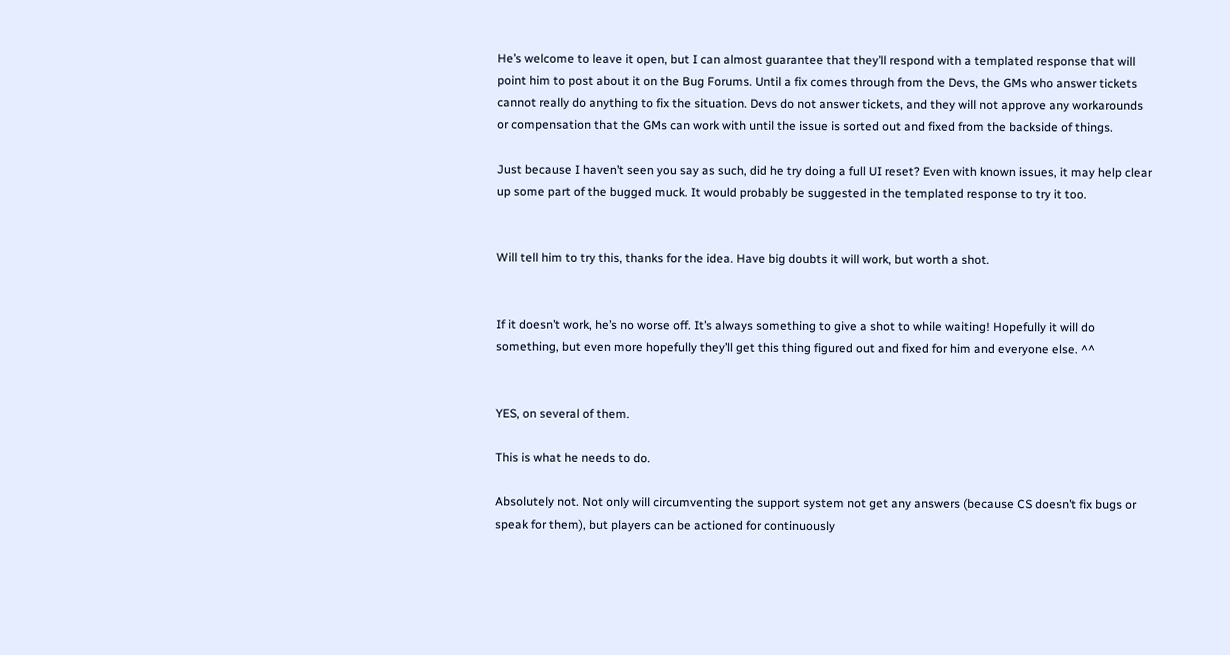He’s welcome to leave it open, but I can almost guarantee that they’ll respond with a templated response that will point him to post about it on the Bug Forums. Until a fix comes through from the Devs, the GMs who answer tickets cannot really do anything to fix the situation. Devs do not answer tickets, and they will not approve any workarounds or compensation that the GMs can work with until the issue is sorted out and fixed from the backside of things.

Just because I haven’t seen you say as such, did he try doing a full UI reset? Even with known issues, it may help clear up some part of the bugged muck. It would probably be suggested in the templated response to try it too.


Will tell him to try this, thanks for the idea. Have big doubts it will work, but worth a shot.


If it doesn’t work, he’s no worse off. It’s always something to give a shot to while waiting! Hopefully it will do something, but even more hopefully they’ll get this thing figured out and fixed for him and everyone else. ^^


YES, on several of them.

This is what he needs to do.

Absolutely not. Not only will circumventing the support system not get any answers (because CS doesn’t fix bugs or speak for them), but players can be actioned for continuously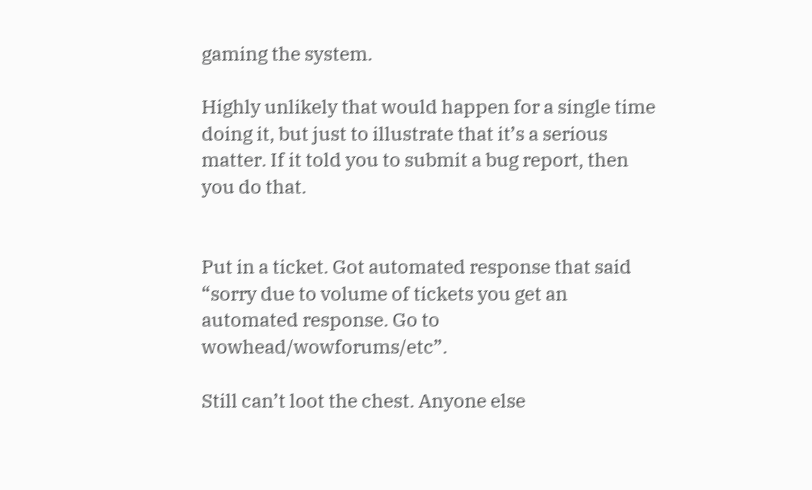gaming the system.

Highly unlikely that would happen for a single time doing it, but just to illustrate that it’s a serious matter. If it told you to submit a bug report, then you do that.


Put in a ticket. Got automated response that said “sorry due to volume of tickets you get an automated response. Go to wowhead/wowforums/etc”.

Still can’t loot the chest. Anyone else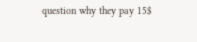question why they pay 15$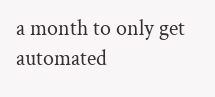a month to only get automated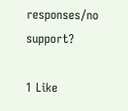responses/no support?

1 Like